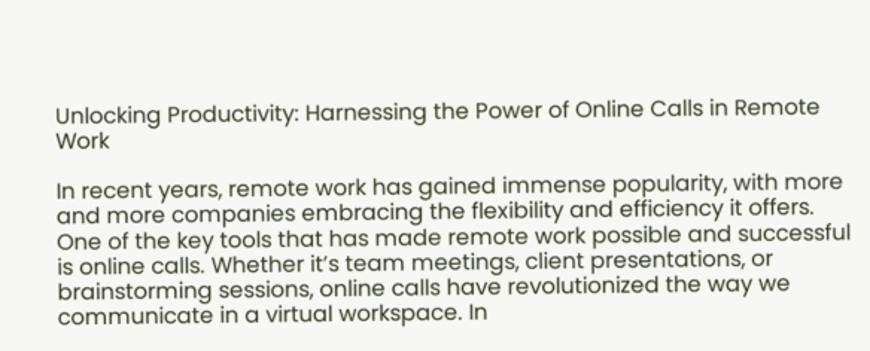Unlocking Productivity: Harnessing the Power of Online Calls in Remote Work

In recent years, remote work has gained immense popularity, with more and more companies embracing the flexibility and efficiency it offers. One of the key tools that has made remote work possible and successful is online calls. Whether it’s team meetings, client presentations, or brainstorming sessions, online calls have revolutionized the way we communicate in a virtual workspace. In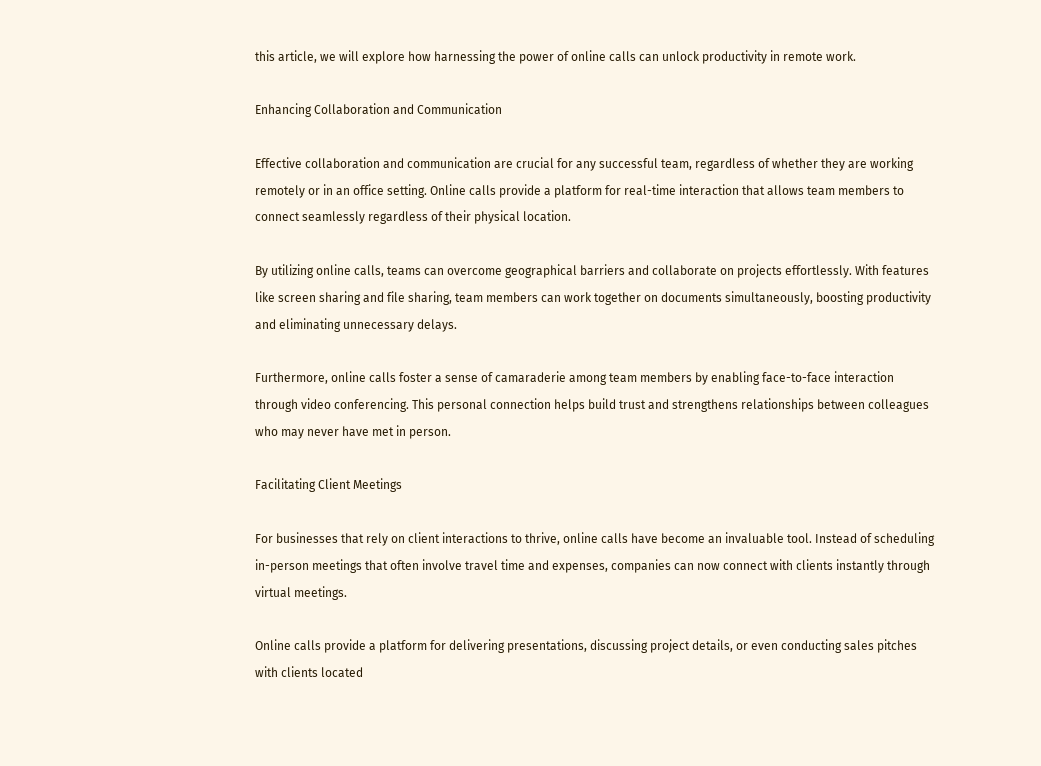this article, we will explore how harnessing the power of online calls can unlock productivity in remote work.

Enhancing Collaboration and Communication

Effective collaboration and communication are crucial for any successful team, regardless of whether they are working remotely or in an office setting. Online calls provide a platform for real-time interaction that allows team members to connect seamlessly regardless of their physical location.

By utilizing online calls, teams can overcome geographical barriers and collaborate on projects effortlessly. With features like screen sharing and file sharing, team members can work together on documents simultaneously, boosting productivity and eliminating unnecessary delays.

Furthermore, online calls foster a sense of camaraderie among team members by enabling face-to-face interaction through video conferencing. This personal connection helps build trust and strengthens relationships between colleagues who may never have met in person.

Facilitating Client Meetings

For businesses that rely on client interactions to thrive, online calls have become an invaluable tool. Instead of scheduling in-person meetings that often involve travel time and expenses, companies can now connect with clients instantly through virtual meetings.

Online calls provide a platform for delivering presentations, discussing project details, or even conducting sales pitches with clients located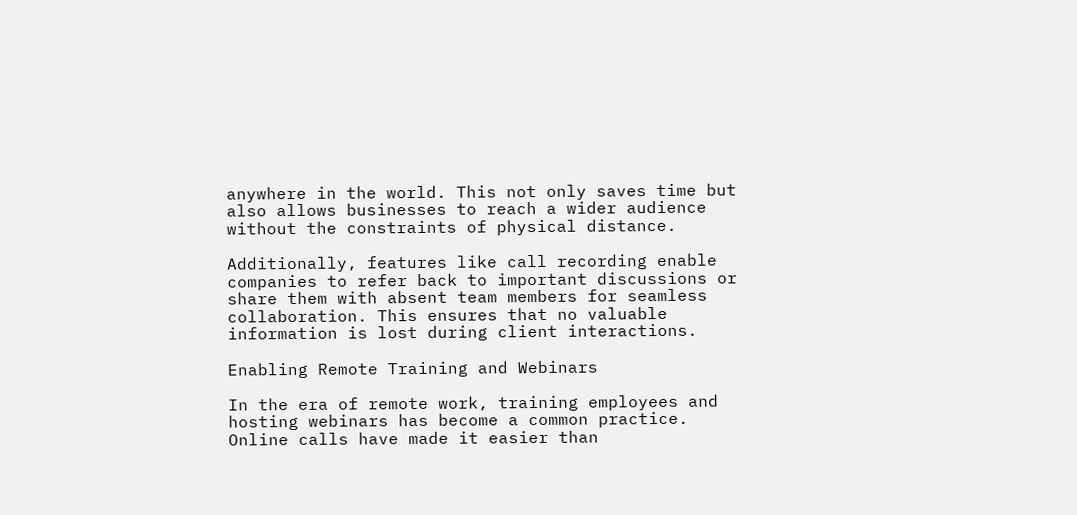anywhere in the world. This not only saves time but also allows businesses to reach a wider audience without the constraints of physical distance.

Additionally, features like call recording enable companies to refer back to important discussions or share them with absent team members for seamless collaboration. This ensures that no valuable information is lost during client interactions.

Enabling Remote Training and Webinars

In the era of remote work, training employees and hosting webinars has become a common practice. Online calls have made it easier than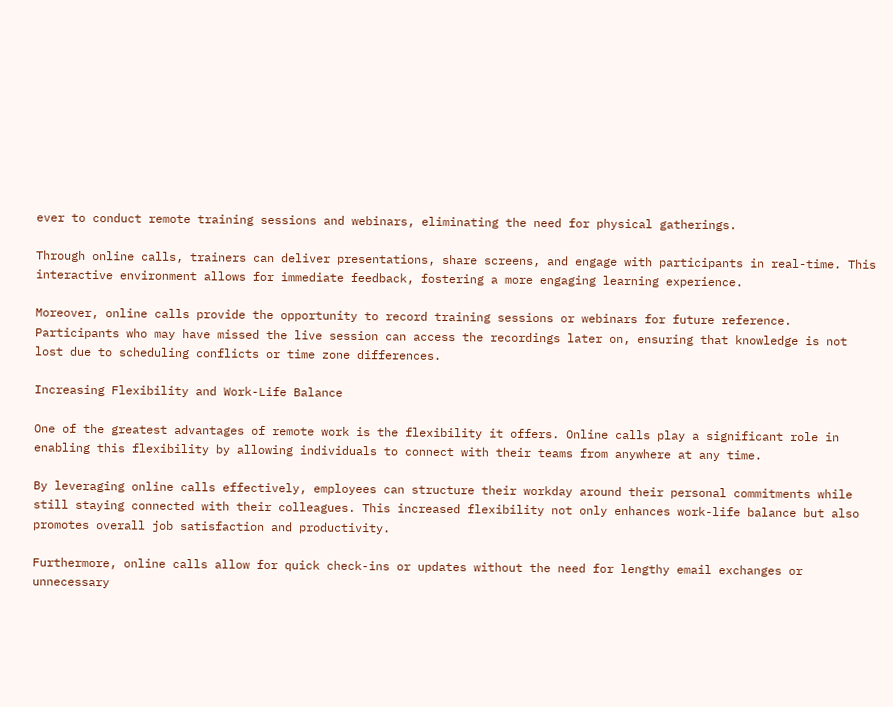ever to conduct remote training sessions and webinars, eliminating the need for physical gatherings.

Through online calls, trainers can deliver presentations, share screens, and engage with participants in real-time. This interactive environment allows for immediate feedback, fostering a more engaging learning experience.

Moreover, online calls provide the opportunity to record training sessions or webinars for future reference. Participants who may have missed the live session can access the recordings later on, ensuring that knowledge is not lost due to scheduling conflicts or time zone differences.

Increasing Flexibility and Work-Life Balance

One of the greatest advantages of remote work is the flexibility it offers. Online calls play a significant role in enabling this flexibility by allowing individuals to connect with their teams from anywhere at any time.

By leveraging online calls effectively, employees can structure their workday around their personal commitments while still staying connected with their colleagues. This increased flexibility not only enhances work-life balance but also promotes overall job satisfaction and productivity.

Furthermore, online calls allow for quick check-ins or updates without the need for lengthy email exchanges or unnecessary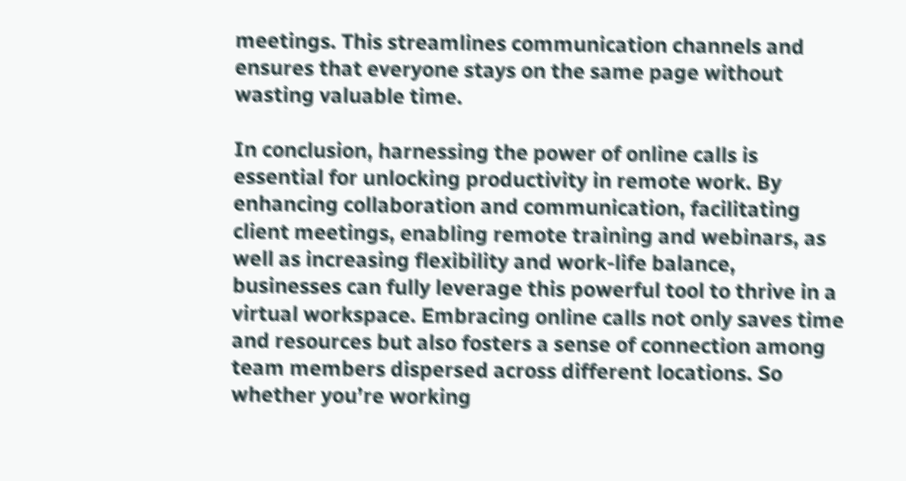meetings. This streamlines communication channels and ensures that everyone stays on the same page without wasting valuable time.

In conclusion, harnessing the power of online calls is essential for unlocking productivity in remote work. By enhancing collaboration and communication, facilitating client meetings, enabling remote training and webinars, as well as increasing flexibility and work-life balance, businesses can fully leverage this powerful tool to thrive in a virtual workspace. Embracing online calls not only saves time and resources but also fosters a sense of connection among team members dispersed across different locations. So whether you’re working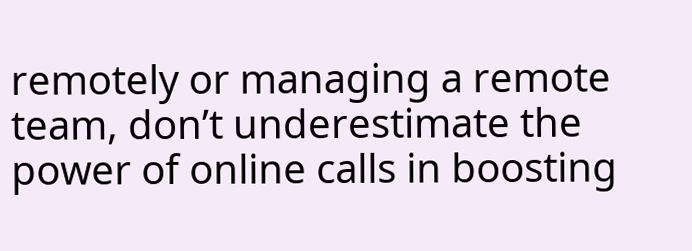remotely or managing a remote team, don’t underestimate the power of online calls in boosting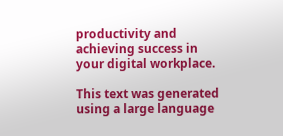productivity and achieving success in your digital workplace.

This text was generated using a large language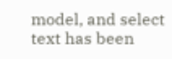model, and select text has been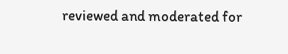reviewed and moderated for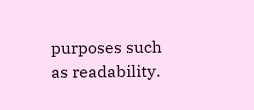purposes such as readability.